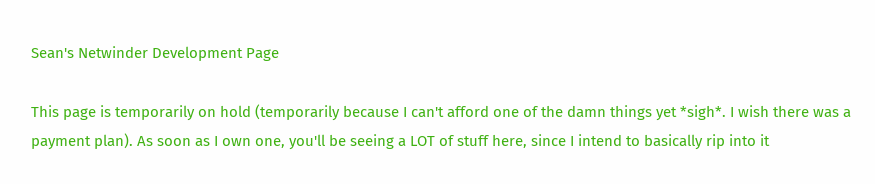Sean's Netwinder Development Page

This page is temporarily on hold (temporarily because I can't afford one of the damn things yet *sigh*. I wish there was a payment plan). As soon as I own one, you'll be seeing a LOT of stuff here, since I intend to basically rip into it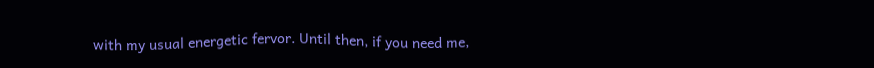with my usual energetic fervor. Until then, if you need me,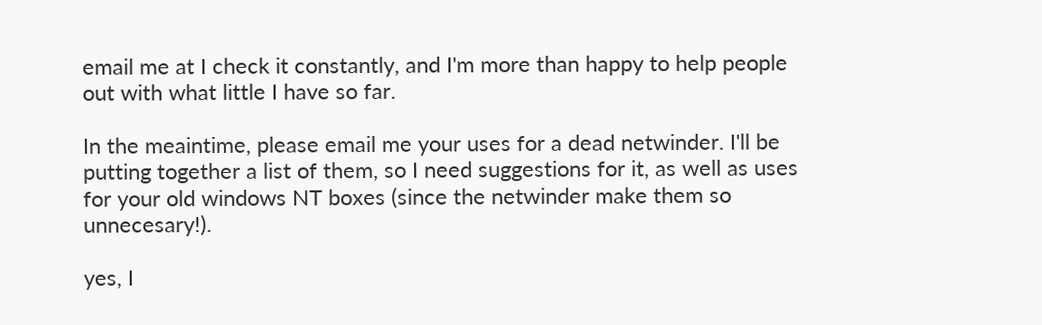email me at I check it constantly, and I'm more than happy to help people out with what little I have so far.

In the meaintime, please email me your uses for a dead netwinder. I'll be putting together a list of them, so I need suggestions for it, as well as uses for your old windows NT boxes (since the netwinder make them so unnecesary!).

yes, I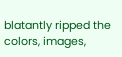blatantly ripped the colors, images,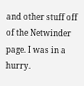and other stuff off of the Netwinder page. I was in a hurry.